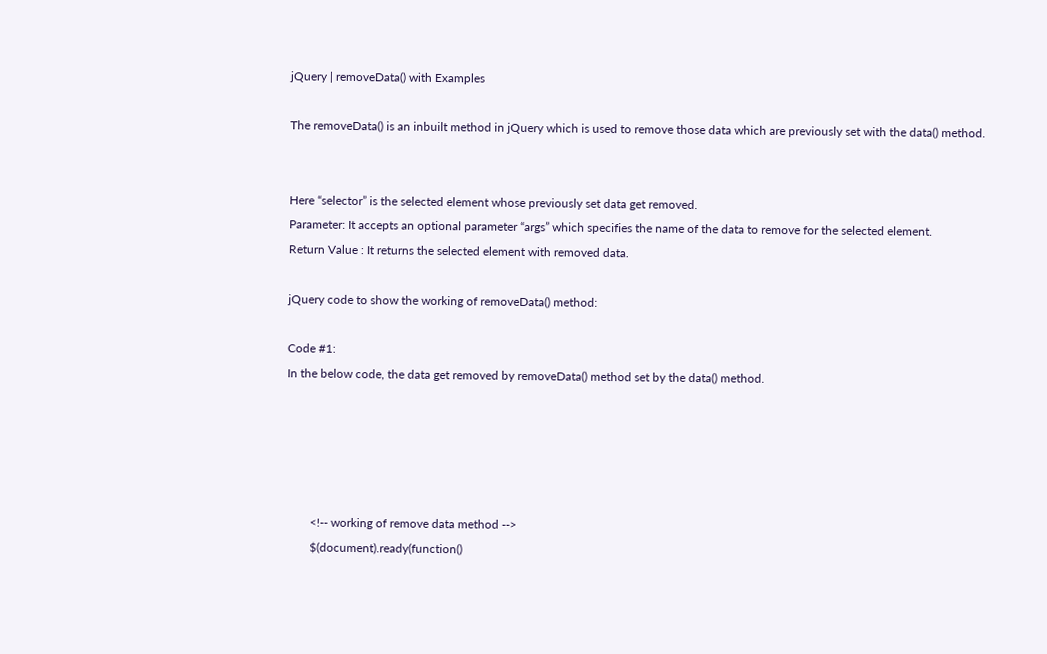jQuery | removeData() with Examples

The removeData() is an inbuilt method in jQuery which is used to remove those data which are previously set with the data() method.


Here “selector” is the selected element whose previously set data get removed.
Parameter: It accepts an optional parameter “args” which specifies the name of the data to remove for the selected element.
Return Value : It returns the selected element with removed data.

jQuery code to show the working of removeData() method:

Code #1:
In the below code, the data get removed by removeData() method set by the data() method.





        <!-- working of remove data method -->
        $(document).ready(function()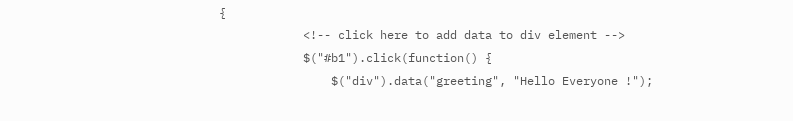{
            <!-- click here to add data to div element -->
            $("#b1").click(function() {
                $("div").data("greeting", "Hello Everyone !");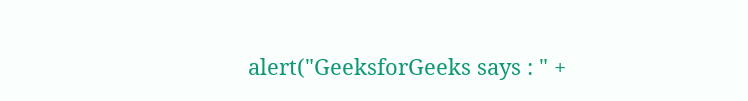alert("GeeksforGeeks says : " +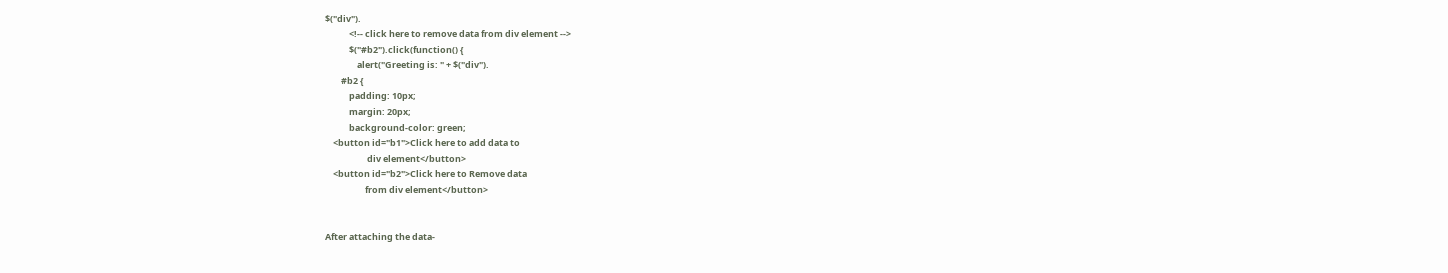$("div").
            <!-- click here to remove data from div element -->
            $("#b2").click(function() {
                alert("Greeting is: " + $("div").
        #b2 {
            padding: 10px;
            margin: 20px;
            background-color: green;
    <button id="b1">Click here to add data to
                     div element</button>
    <button id="b2">Click here to Remove data
                    from div element</button>


After attaching the data-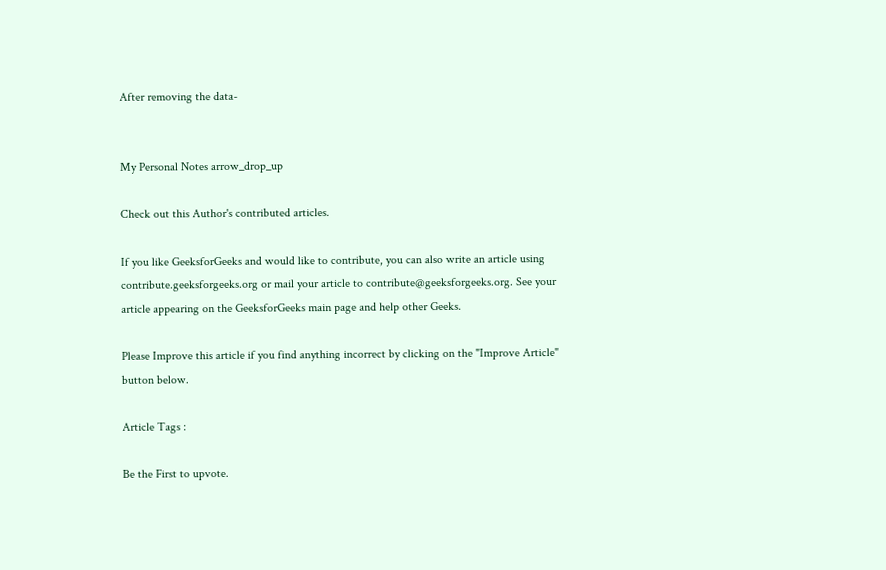After removing the data-


My Personal Notes arrow_drop_up

Check out this Author's contributed articles.

If you like GeeksforGeeks and would like to contribute, you can also write an article using contribute.geeksforgeeks.org or mail your article to contribute@geeksforgeeks.org. See your article appearing on the GeeksforGeeks main page and help other Geeks.

Please Improve this article if you find anything incorrect by clicking on the "Improve Article" button below.

Article Tags :

Be the First to upvote.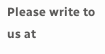Please write to us at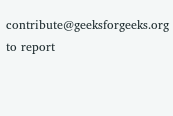contribute@geeksforgeeks.org to report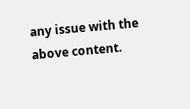any issue with the above content.